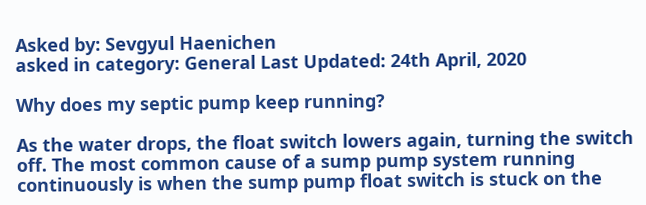Asked by: Sevgyul Haenichen
asked in category: General Last Updated: 24th April, 2020

Why does my septic pump keep running?

As the water drops, the float switch lowers again, turning the switch off. The most common cause of a sump pump system running continuously is when the sump pump float switch is stuck on the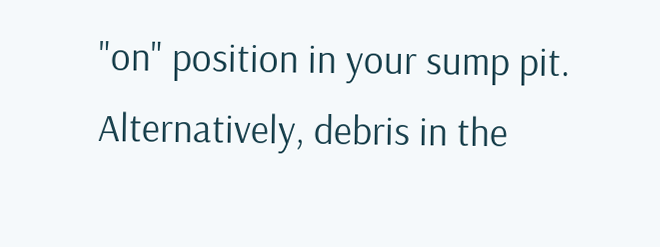"on" position in your sump pit. Alternatively, debris in the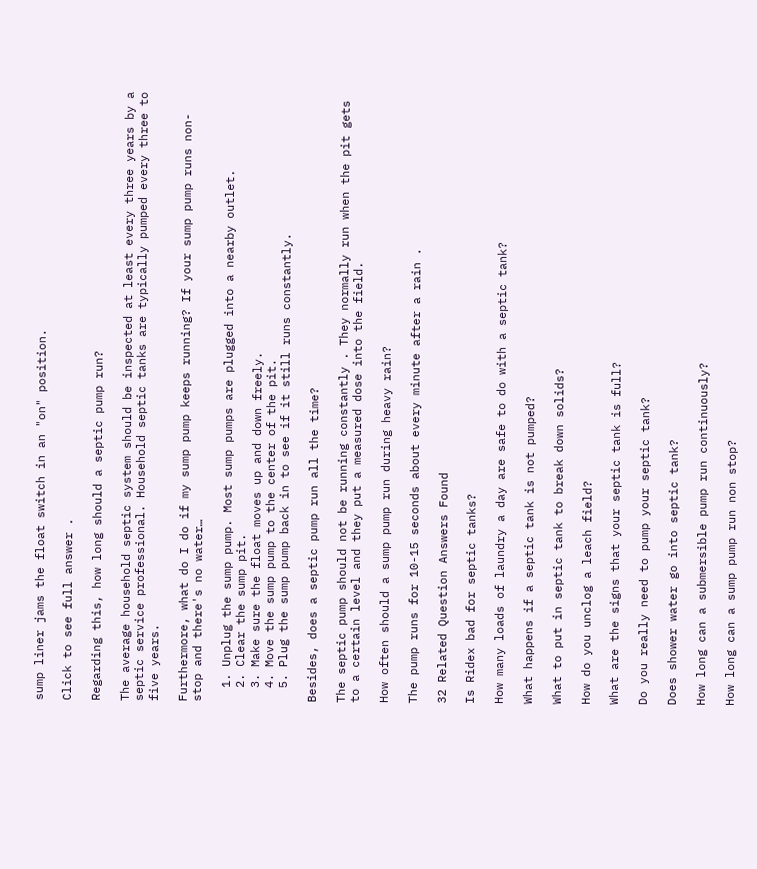sump liner jams the float switch in an "on" position.

Click to see full answer .

Regarding this, how long should a septic pump run?

The average household septic system should be inspected at least every three years by a septic service professional. Household septic tanks are typically pumped every three to five years.

Furthermore, what do I do if my sump pump keeps running? If your sump pump runs non-stop and there's no water…

  1. Unplug the sump pump. Most sump pumps are plugged into a nearby outlet.
  2. Clear the sump pit.
  3. Make sure the float moves up and down freely.
  4. Move the sump pump to the center of the pit.
  5. Plug the sump pump back in to see if it still runs constantly.

Besides, does a septic pump run all the time?

The septic pump should not be running constantly . They normally run when the pit gets to a certain level and they put a measured dose into the field.

How often should a sump pump run during heavy rain?

The pump runs for 10-15 seconds about every minute after a rain .

32 Related Question Answers Found

Is Ridex bad for septic tanks?

How many loads of laundry a day are safe to do with a septic tank?

What happens if a septic tank is not pumped?

What to put in septic tank to break down solids?

How do you unclog a leach field?

What are the signs that your septic tank is full?

Do you really need to pump your septic tank?

Does shower water go into septic tank?

How long can a submersible pump run continuously?

How long can a sump pump run non stop?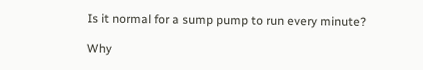Is it normal for a sump pump to run every minute?

Why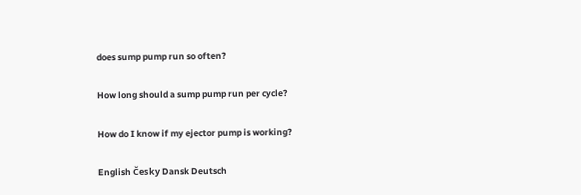does sump pump run so often?

How long should a sump pump run per cycle?

How do I know if my ejector pump is working?

English Česky Dansk Deutsch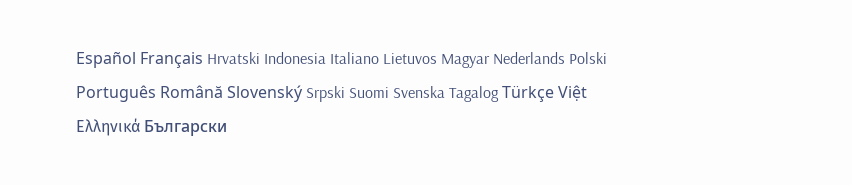Español Français Hrvatski Indonesia Italiano Lietuvos Magyar Nederlands Polski Português Română Slovenský Srpski Suomi Svenska Tagalog Türkçe Việt Ελληνικά Български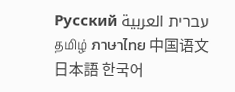Русский עברית العربية தமிழ் ภาษาไทย 中国语文 日本語 한국어